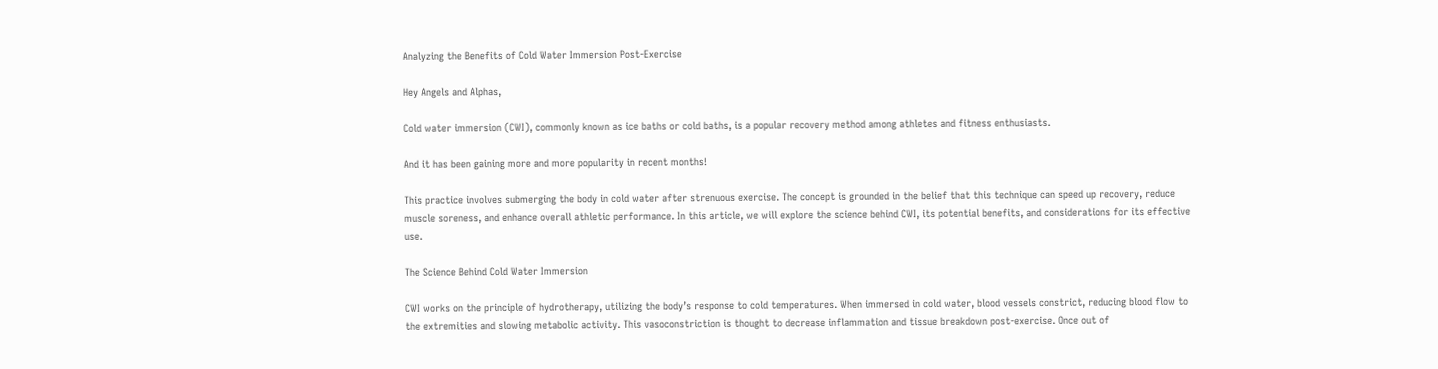Analyzing the Benefits of Cold Water Immersion Post-Exercise

Hey Angels and Alphas,

Cold water immersion (CWI), commonly known as ice baths or cold baths, is a popular recovery method among athletes and fitness enthusiasts.

And it has been gaining more and more popularity in recent months!

This practice involves submerging the body in cold water after strenuous exercise. The concept is grounded in the belief that this technique can speed up recovery, reduce muscle soreness, and enhance overall athletic performance. In this article, we will explore the science behind CWI, its potential benefits, and considerations for its effective use.

The Science Behind Cold Water Immersion

CWI works on the principle of hydrotherapy, utilizing the body’s response to cold temperatures. When immersed in cold water, blood vessels constrict, reducing blood flow to the extremities and slowing metabolic activity. This vasoconstriction is thought to decrease inflammation and tissue breakdown post-exercise. Once out of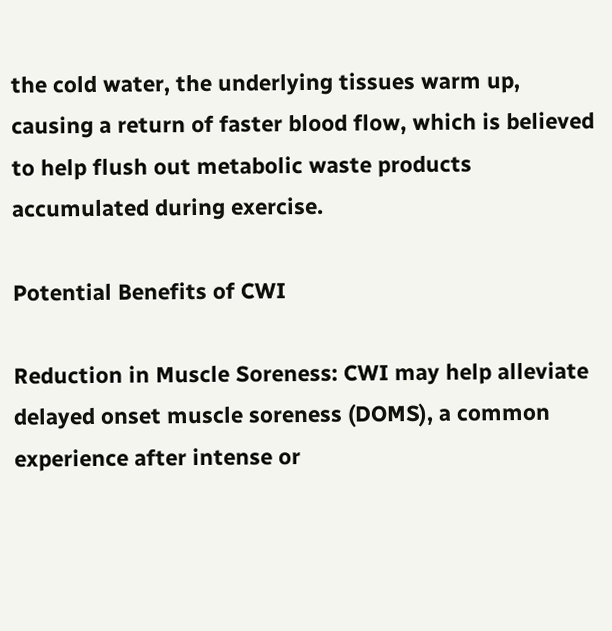the cold water, the underlying tissues warm up, causing a return of faster blood flow, which is believed to help flush out metabolic waste products accumulated during exercise.

Potential Benefits of CWI

Reduction in Muscle Soreness: CWI may help alleviate delayed onset muscle soreness (DOMS), a common experience after intense or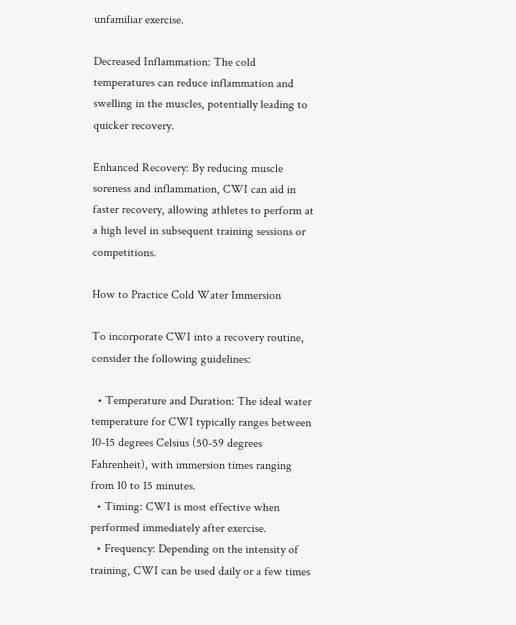unfamiliar exercise.

Decreased Inflammation: The cold temperatures can reduce inflammation and swelling in the muscles, potentially leading to quicker recovery.

Enhanced Recovery: By reducing muscle soreness and inflammation, CWI can aid in faster recovery, allowing athletes to perform at a high level in subsequent training sessions or competitions.

How to Practice Cold Water Immersion

To incorporate CWI into a recovery routine, consider the following guidelines:

  • Temperature and Duration: The ideal water temperature for CWI typically ranges between 10-15 degrees Celsius (50-59 degrees Fahrenheit), with immersion times ranging from 10 to 15 minutes.
  • Timing: CWI is most effective when performed immediately after exercise.
  • Frequency: Depending on the intensity of training, CWI can be used daily or a few times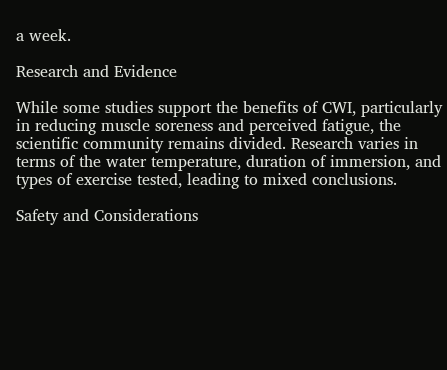a week.

Research and Evidence

While some studies support the benefits of CWI, particularly in reducing muscle soreness and perceived fatigue, the scientific community remains divided. Research varies in terms of the water temperature, duration of immersion, and types of exercise tested, leading to mixed conclusions.

Safety and Considerations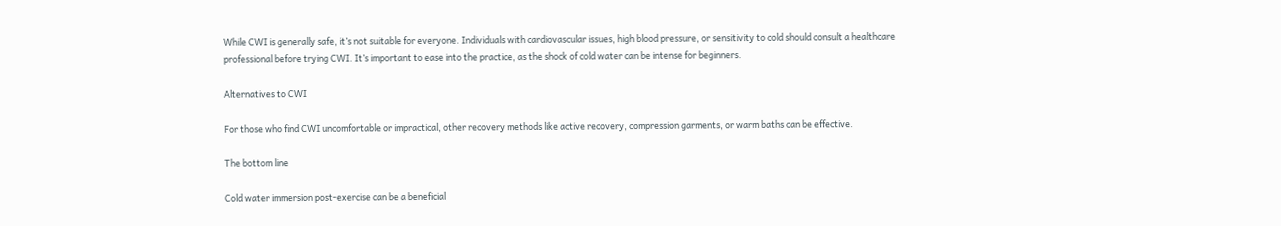While CWI is generally safe, it’s not suitable for everyone. Individuals with cardiovascular issues, high blood pressure, or sensitivity to cold should consult a healthcare professional before trying CWI. It’s important to ease into the practice, as the shock of cold water can be intense for beginners.

Alternatives to CWI

For those who find CWI uncomfortable or impractical, other recovery methods like active recovery, compression garments, or warm baths can be effective.

The bottom line

Cold water immersion post-exercise can be a beneficial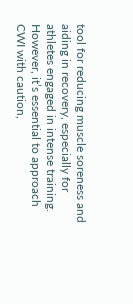tool for reducing muscle soreness and aiding in recovery, especially for athletes engaged in intense training. However, it’s essential to approach CWI with caution,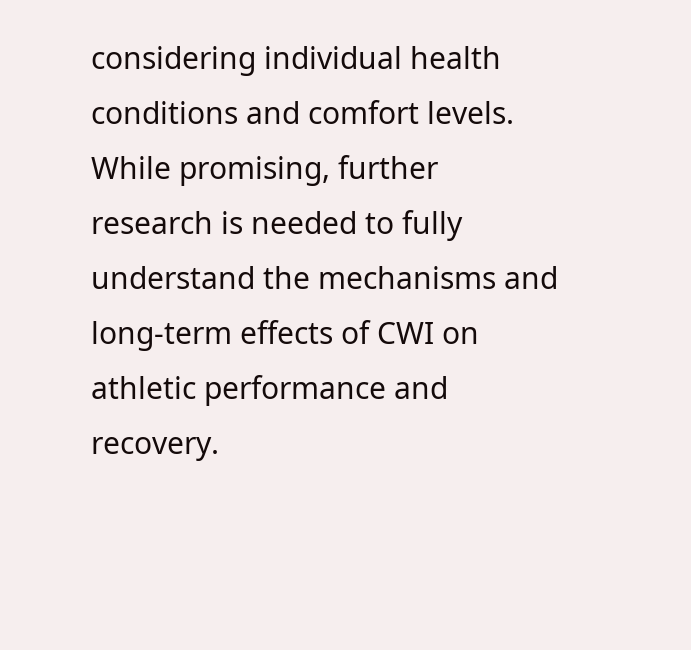considering individual health conditions and comfort levels. While promising, further research is needed to fully understand the mechanisms and long-term effects of CWI on athletic performance and recovery.